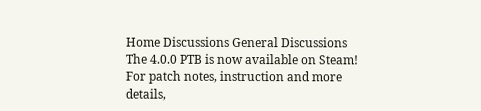Home Discussions General Discussions
The 4.0.0 PTB is now available on Steam! For patch notes, instruction and more details,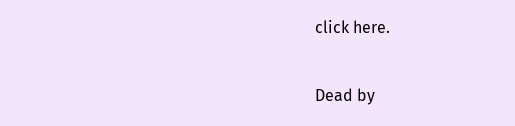click here.

Dead by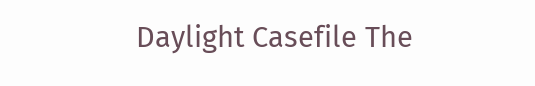Daylight Casefile The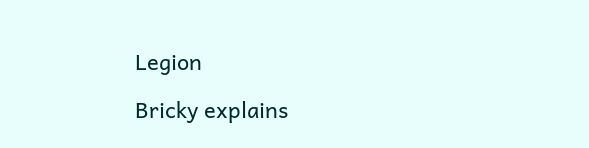Legion

Bricky explains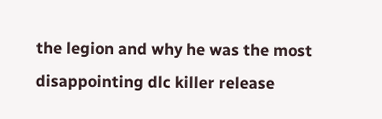the legion and why he was the most disappointing dlc killer release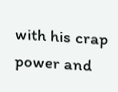with his crap power and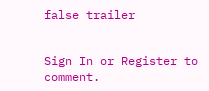false trailer


Sign In or Register to comment.